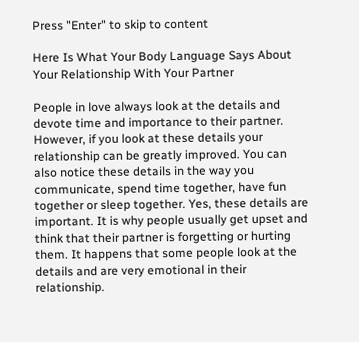Press "Enter" to skip to content

Here Is What Your Body Language Says About Your Relationship With Your Partner

People in love always look at the details and devote time and importance to their partner. However, if you look at these details your relationship can be greatly improved. You can also notice these details in the way you communicate, spend time together, have fun together or sleep together. Yes, these details are important. It is why people usually get upset and think that their partner is forgetting or hurting them. It happens that some people look at the details and are very emotional in their relationship.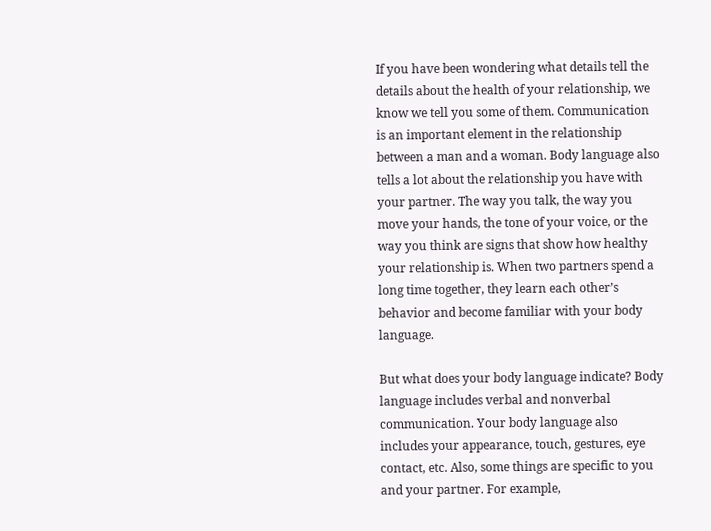If you have been wondering what details tell the details about the health of your relationship, we know we tell you some of them. Communication is an important element in the relationship between a man and a woman. Body language also tells a lot about the relationship you have with your partner. The way you talk, the way you move your hands, the tone of your voice, or the way you think are signs that show how healthy your relationship is. When two partners spend a long time together, they learn each other’s behavior and become familiar with your body language.

But what does your body language indicate? Body language includes verbal and nonverbal communication. Your body language also includes your appearance, touch, gestures, eye contact, etc. Also, some things are specific to you and your partner. For example,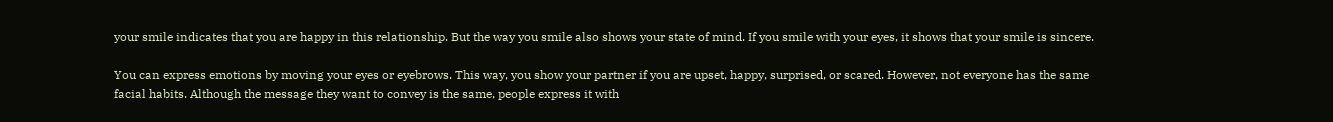your smile indicates that you are happy in this relationship. But the way you smile also shows your state of mind. If you smile with your eyes, it shows that your smile is sincere.

You can express emotions by moving your eyes or eyebrows. This way, you show your partner if you are upset, happy, surprised, or scared. However, not everyone has the same facial habits. Although the message they want to convey is the same, people express it with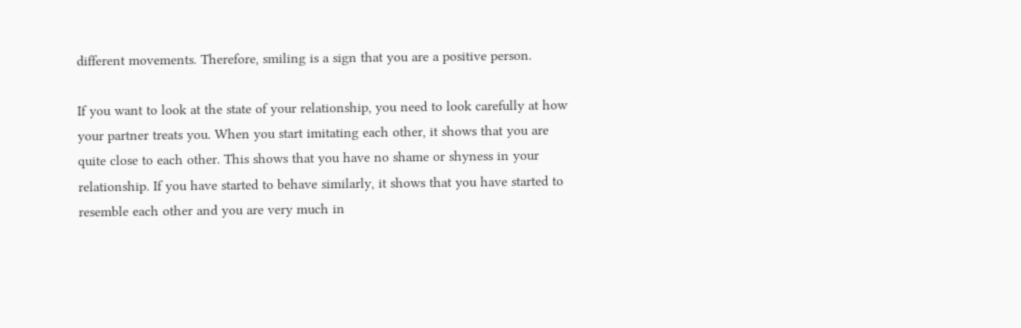different movements. Therefore, smiling is a sign that you are a positive person.

If you want to look at the state of your relationship, you need to look carefully at how your partner treats you. When you start imitating each other, it shows that you are quite close to each other. This shows that you have no shame or shyness in your relationship. If you have started to behave similarly, it shows that you have started to resemble each other and you are very much in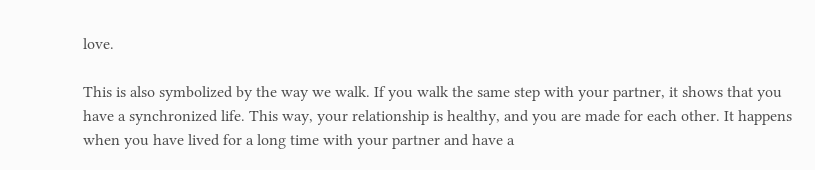love.

This is also symbolized by the way we walk. If you walk the same step with your partner, it shows that you have a synchronized life. This way, your relationship is healthy, and you are made for each other. It happens when you have lived for a long time with your partner and have a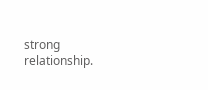strong relationship.